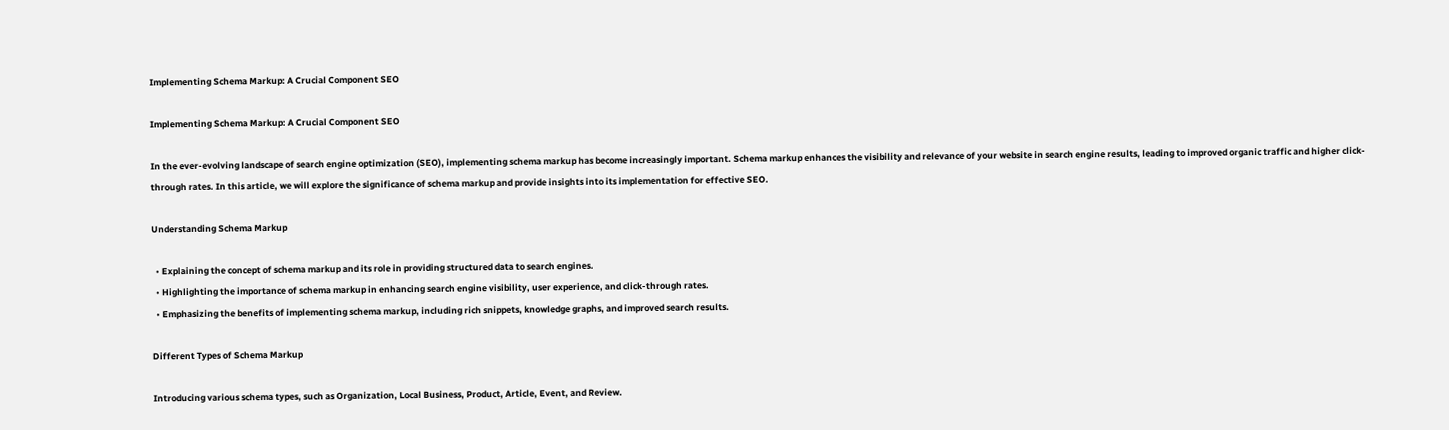Implementing Schema Markup: A Crucial Component SEO

Implementing Schema Markup: A Crucial Component SEO

In the ever-evolving landscape of search engine optimization (SEO), implementing schema markup has become increasingly important. Schema markup enhances the visibility and relevance of your website in search engine results, leading to improved organic traffic and higher click-through rates. In this article, we will explore the significance of schema markup and provide insights into its implementation for effective SEO.

Understanding Schema Markup

  • Explaining the concept of schema markup and its role in providing structured data to search engines.
  • Highlighting the importance of schema markup in enhancing search engine visibility, user experience, and click-through rates.
  • Emphasizing the benefits of implementing schema markup, including rich snippets, knowledge graphs, and improved search results.

Different Types of Schema Markup

Introducing various schema types, such as Organization, Local Business, Product, Article, Event, and Review.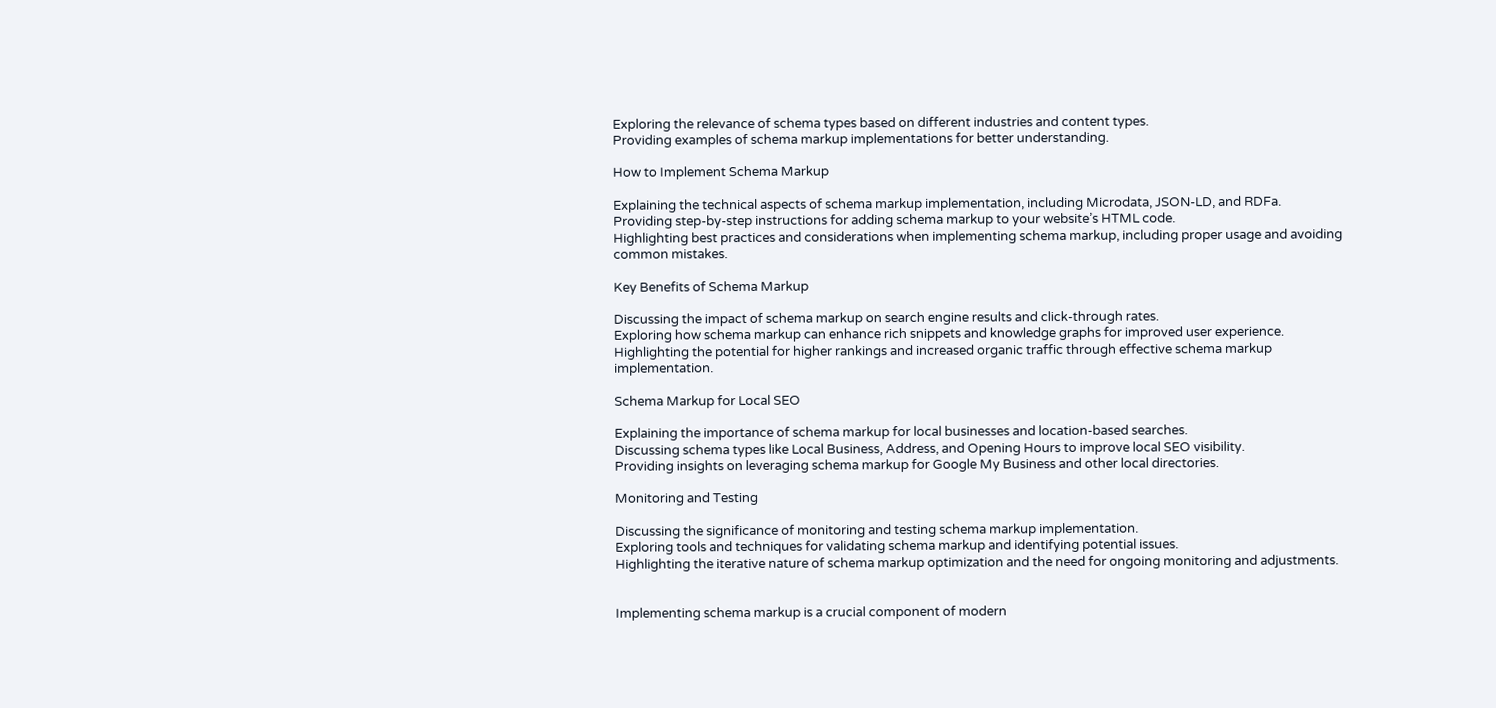Exploring the relevance of schema types based on different industries and content types.
Providing examples of schema markup implementations for better understanding.

How to Implement Schema Markup

Explaining the technical aspects of schema markup implementation, including Microdata, JSON-LD, and RDFa.
Providing step-by-step instructions for adding schema markup to your website’s HTML code.
Highlighting best practices and considerations when implementing schema markup, including proper usage and avoiding common mistakes.

Key Benefits of Schema Markup

Discussing the impact of schema markup on search engine results and click-through rates.
Exploring how schema markup can enhance rich snippets and knowledge graphs for improved user experience.
Highlighting the potential for higher rankings and increased organic traffic through effective schema markup implementation.

Schema Markup for Local SEO

Explaining the importance of schema markup for local businesses and location-based searches.
Discussing schema types like Local Business, Address, and Opening Hours to improve local SEO visibility.
Providing insights on leveraging schema markup for Google My Business and other local directories.

Monitoring and Testing

Discussing the significance of monitoring and testing schema markup implementation.
Exploring tools and techniques for validating schema markup and identifying potential issues.
Highlighting the iterative nature of schema markup optimization and the need for ongoing monitoring and adjustments.


Implementing schema markup is a crucial component of modern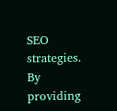SEO strategies. By providing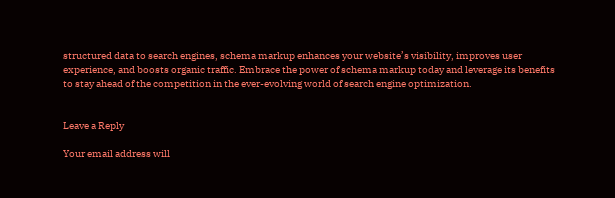structured data to search engines, schema markup enhances your website’s visibility, improves user experience, and boosts organic traffic. Embrace the power of schema markup today and leverage its benefits to stay ahead of the competition in the ever-evolving world of search engine optimization.


Leave a Reply

Your email address will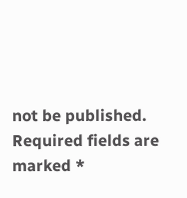not be published. Required fields are marked *